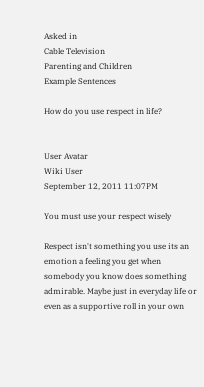Asked in
Cable Television
Parenting and Children
Example Sentences

How do you use respect in life?


User Avatar
Wiki User
September 12, 2011 11:07PM

You must use your respect wisely

Respect isn't something you use its an emotion a feeling you get when somebody you know does something admirable. Maybe just in everyday life or even as a supportive roll in your own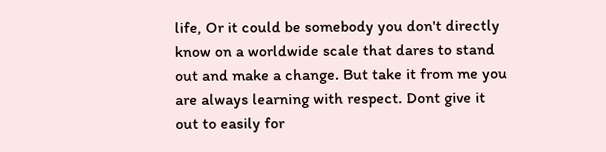life, Or it could be somebody you don't directly know on a worldwide scale that dares to stand out and make a change. But take it from me you are always learning with respect. Dont give it out to easily for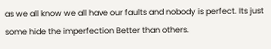as we all know we all have our faults and nobody is perfect. Its just some hide the imperfection Better than others.